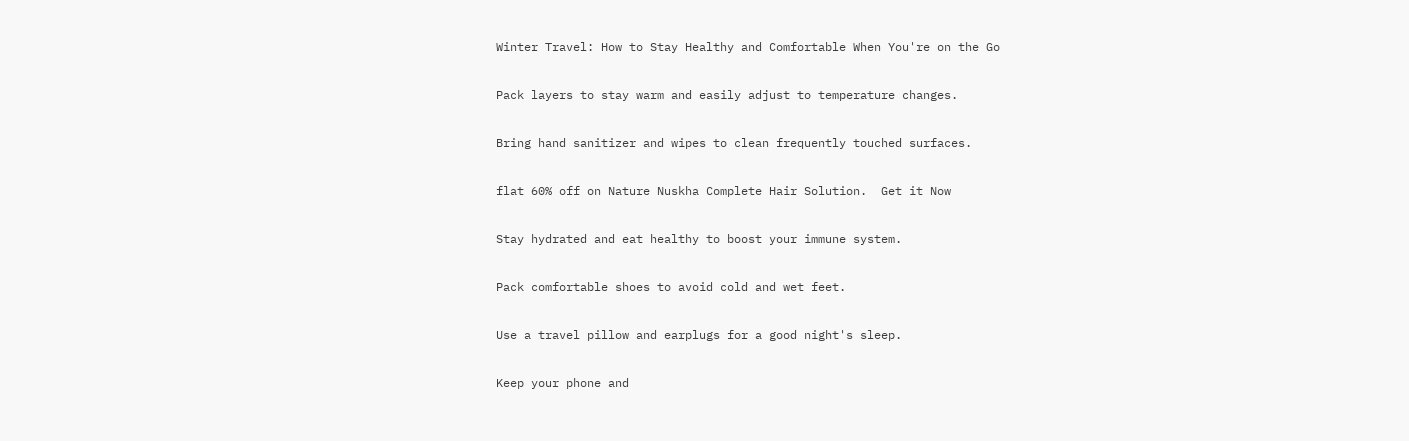Winter Travel: How to Stay Healthy and Comfortable When You're on the Go

Pack layers to stay warm and easily adjust to temperature changes.

Bring hand sanitizer and wipes to clean frequently touched surfaces.

flat 60% off on Nature Nuskha Complete Hair Solution.  Get it Now

Stay hydrated and eat healthy to boost your immune system.

Pack comfortable shoes to avoid cold and wet feet.

Use a travel pillow and earplugs for a good night's sleep.

Keep your phone and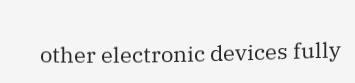other electronic devices fully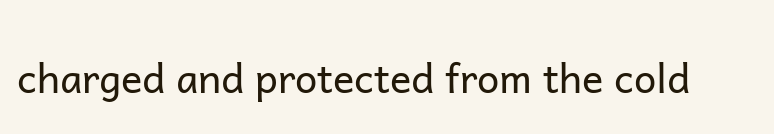charged and protected from the cold